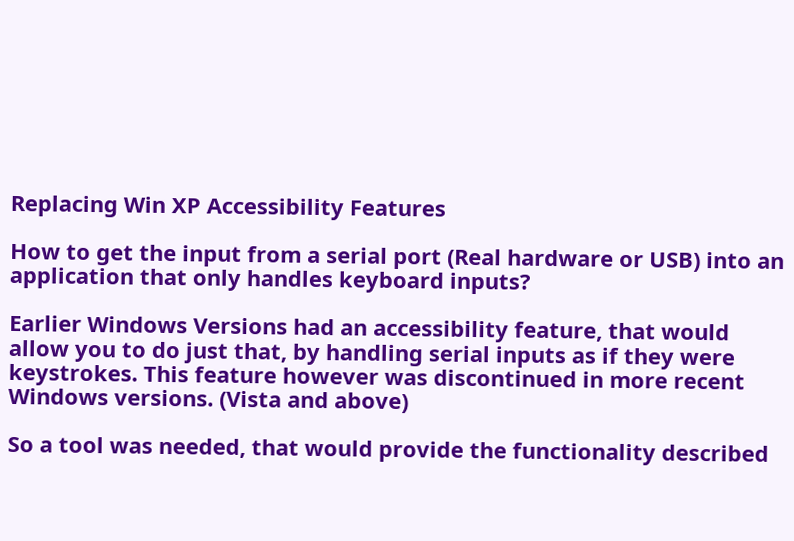Replacing Win XP Accessibility Features

How to get the input from a serial port (Real hardware or USB) into an application that only handles keyboard inputs?

Earlier Windows Versions had an accessibility feature, that would allow you to do just that, by handling serial inputs as if they were keystrokes. This feature however was discontinued in more recent Windows versions. (Vista and above)

So a tool was needed, that would provide the functionality described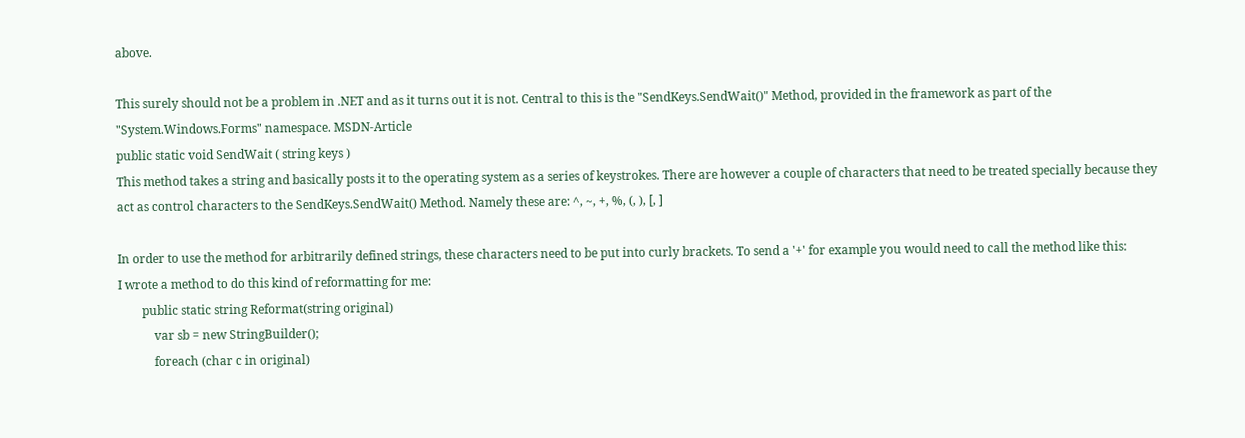above.

This surely should not be a problem in .NET and as it turns out it is not. Central to this is the "SendKeys.SendWait()" Method, provided in the framework as part of the "System.Windows.Forms" namespace. MSDN-Article
public static void SendWait ( string keys )
This method takes a string and basically posts it to the operating system as a series of keystrokes. There are however a couple of characters that need to be treated specially because they act as control characters to the SendKeys.SendWait() Method. Namely these are: ^, ~, +, %, (, ), [, ]

In order to use the method for arbitrarily defined strings, these characters need to be put into curly brackets. To send a '+' for example you would need to call the method like this:
I wrote a method to do this kind of reformatting for me:
        public static string Reformat(string original)
            var sb = new StringBuilder();
            foreach (char c in original)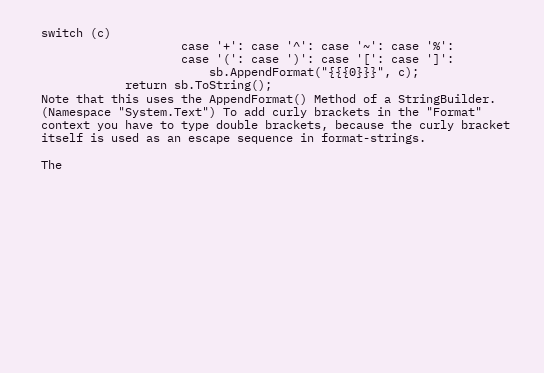switch (c)
                    case '+': case '^': case '~': case '%':
                    case '(': case ')': case '[': case ']':
                        sb.AppendFormat("{{{0}}}", c);
            return sb.ToString();
Note that this uses the AppendFormat() Method of a StringBuilder. (Namespace "System.Text") To add curly brackets in the "Format" context you have to type double brackets, because the curly bracket itself is used as an escape sequence in format-strings.

The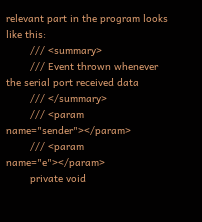relevant part in the program looks like this:
        /// <summary>
        /// Event thrown whenever the serial port received data
        /// </summary>
        /// <param name="sender"></param>
        /// <param name="e"></param>
        private void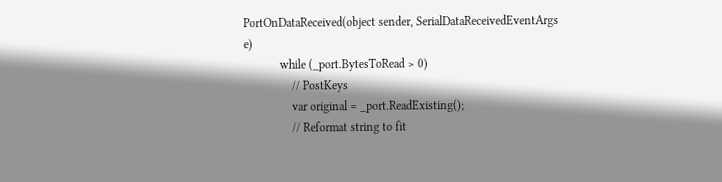PortOnDataReceived(object sender, SerialDataReceivedEventArgs e)
            while (_port.BytesToRead > 0)
                // PostKeys
                var original = _port.ReadExisting();
                // Reformat string to fit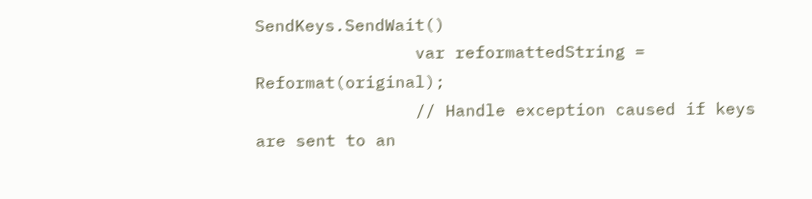SendKeys.SendWait()
                var reformattedString = Reformat(original);
                // Handle exception caused if keys are sent to an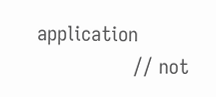application
                // not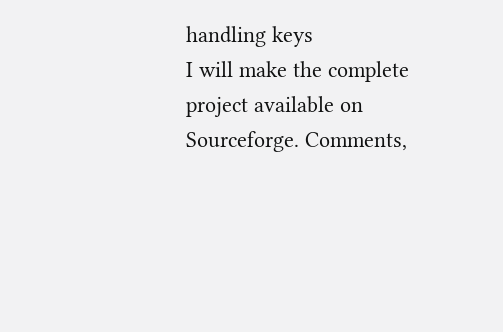handling keys
I will make the complete project available on Sourceforge. Comments,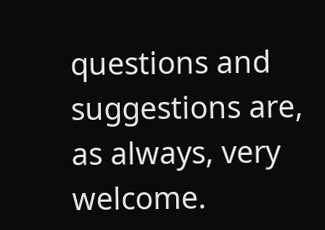questions and suggestions are, as always, very welcome.